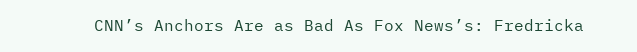CNN’s Anchors Are as Bad As Fox News’s: Fredricka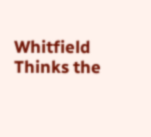Whitfield Thinks the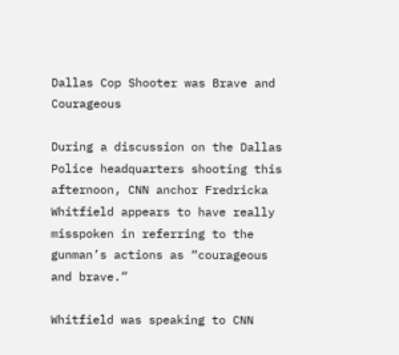Dallas Cop Shooter was Brave and Courageous

During a discussion on the Dallas Police headquarters shooting this afternoon, CNN anchor Fredricka Whitfield appears to have really misspoken in referring to the gunman’s actions as “courageous and brave.”

Whitfield was speaking to CNN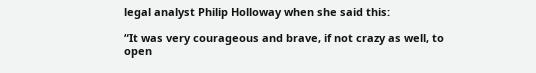legal analyst Philip Holloway when she said this:

“It was very courageous and brave, if not crazy as well, to open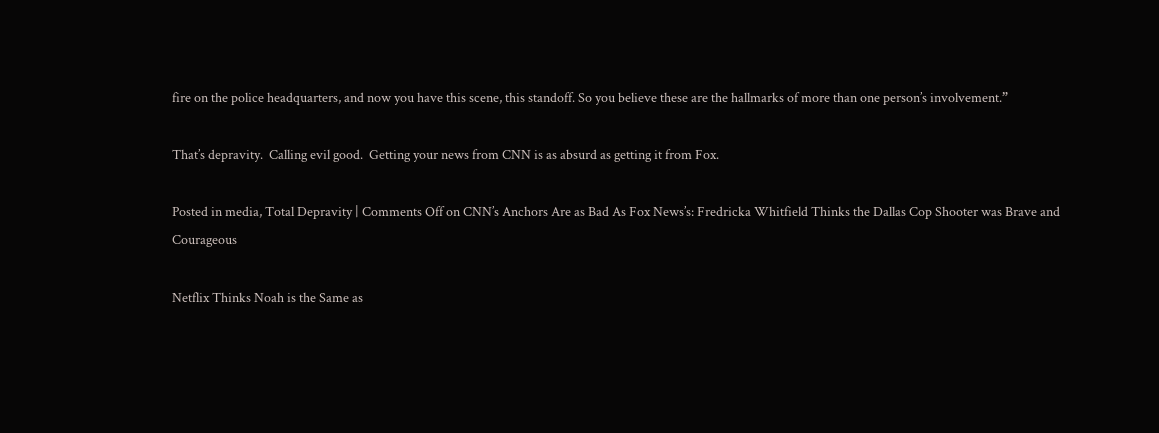fire on the police headquarters, and now you have this scene, this standoff. So you believe these are the hallmarks of more than one person’s involvement.”

That’s depravity.  Calling evil good.  Getting your news from CNN is as absurd as getting it from Fox.

Posted in media, Total Depravity | Comments Off on CNN’s Anchors Are as Bad As Fox News’s: Fredricka Whitfield Thinks the Dallas Cop Shooter was Brave and Courageous

Netflix Thinks Noah is the Same as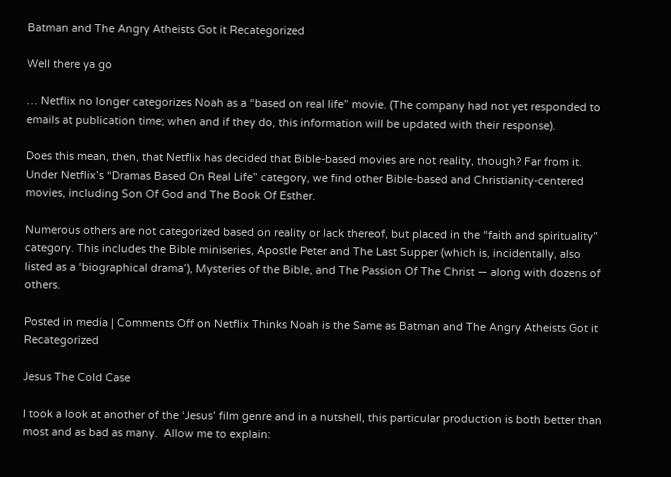Batman and The Angry Atheists Got it Recategorized

Well there ya go

… Netflix no longer categorizes Noah as a “based on real life” movie. (The company had not yet responded to emails at publication time; when and if they do, this information will be updated with their response).

Does this mean, then, that Netflix has decided that Bible-based movies are not reality, though? Far from it. Under Netflix’s “Dramas Based On Real Life” category, we find other Bible-based and Christianity-centered movies, including Son Of God and The Book Of Esther.

Numerous others are not categorized based on reality or lack thereof, but placed in the “faith and spirituality” category. This includes the Bible miniseries, Apostle Peter and The Last Supper (which is, incidentally, also listed as a ‘biographical drama’), Mysteries of the Bible, and The Passion Of The Christ — along with dozens of others.

Posted in media | Comments Off on Netflix Thinks Noah is the Same as Batman and The Angry Atheists Got it Recategorized

Jesus The Cold Case

I took a look at another of the ‘Jesus’ film genre and in a nutshell, this particular production is both better than most and as bad as many.  Allow me to explain: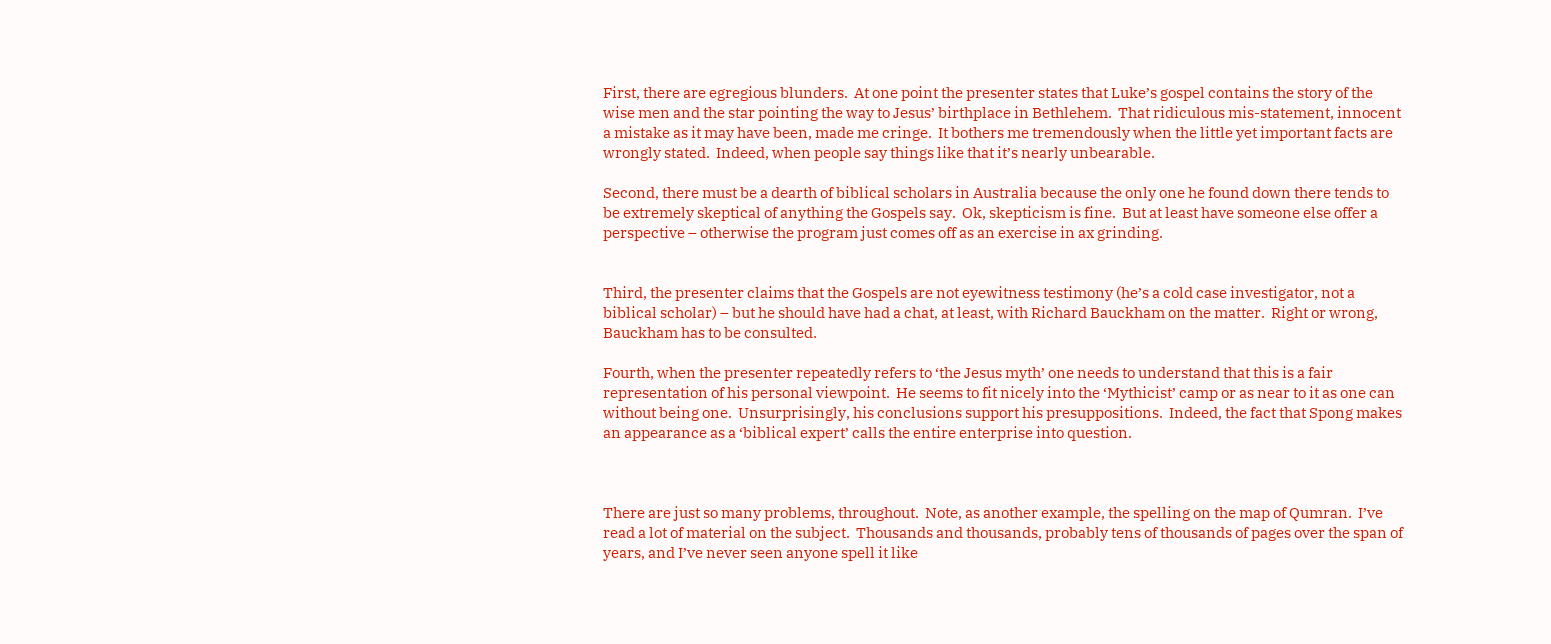First, there are egregious blunders.  At one point the presenter states that Luke’s gospel contains the story of the wise men and the star pointing the way to Jesus’ birthplace in Bethlehem.  That ridiculous mis-statement, innocent a mistake as it may have been, made me cringe.  It bothers me tremendously when the little yet important facts are wrongly stated.  Indeed, when people say things like that it’s nearly unbearable.

Second, there must be a dearth of biblical scholars in Australia because the only one he found down there tends to be extremely skeptical of anything the Gospels say.  Ok, skepticism is fine.  But at least have someone else offer a perspective – otherwise the program just comes off as an exercise in ax grinding.


Third, the presenter claims that the Gospels are not eyewitness testimony (he’s a cold case investigator, not a biblical scholar) – but he should have had a chat, at least, with Richard Bauckham on the matter.  Right or wrong, Bauckham has to be consulted.

Fourth, when the presenter repeatedly refers to ‘the Jesus myth’ one needs to understand that this is a fair representation of his personal viewpoint.  He seems to fit nicely into the ‘Mythicist’ camp or as near to it as one can without being one.  Unsurprisingly, his conclusions support his presuppositions.  Indeed, the fact that Spong makes an appearance as a ‘biblical expert’ calls the entire enterprise into question.



There are just so many problems, throughout.  Note, as another example, the spelling on the map of Qumran.  I’ve read a lot of material on the subject.  Thousands and thousands, probably tens of thousands of pages over the span of years, and I’ve never seen anyone spell it like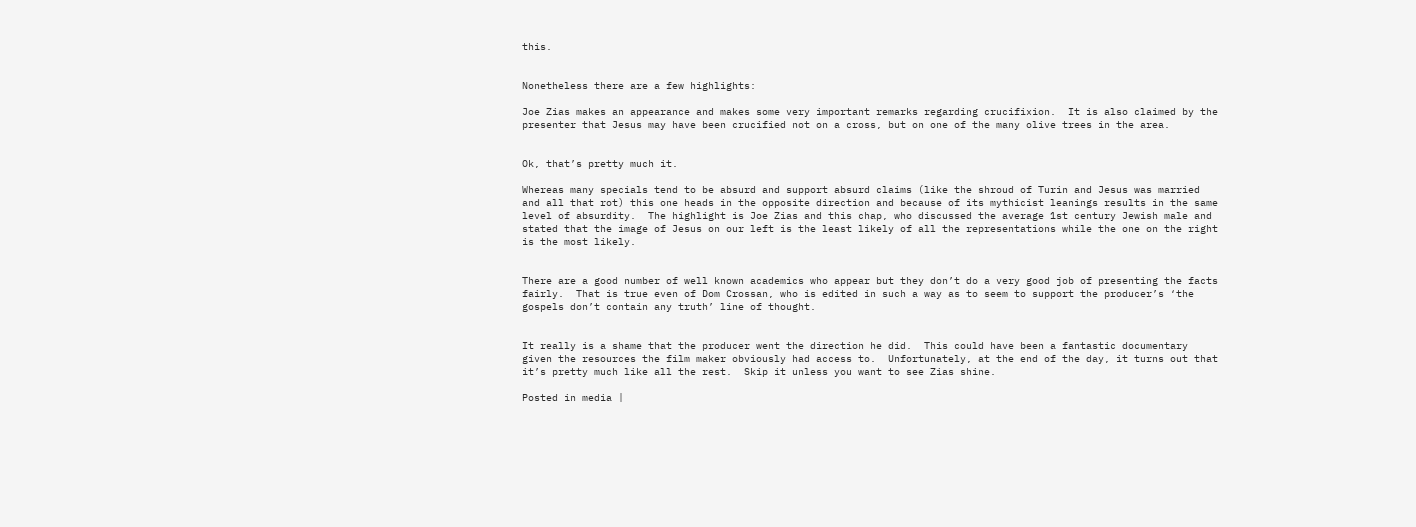this.


Nonetheless there are a few highlights:

Joe Zias makes an appearance and makes some very important remarks regarding crucifixion.  It is also claimed by the presenter that Jesus may have been crucified not on a cross, but on one of the many olive trees in the area.


Ok, that’s pretty much it.

Whereas many specials tend to be absurd and support absurd claims (like the shroud of Turin and Jesus was married and all that rot) this one heads in the opposite direction and because of its mythicist leanings results in the same level of absurdity.  The highlight is Joe Zias and this chap, who discussed the average 1st century Jewish male and stated that the image of Jesus on our left is the least likely of all the representations while the one on the right is the most likely.


There are a good number of well known academics who appear but they don’t do a very good job of presenting the facts fairly.  That is true even of Dom Crossan, who is edited in such a way as to seem to support the producer’s ‘the gospels don’t contain any truth’ line of thought.


It really is a shame that the producer went the direction he did.  This could have been a fantastic documentary given the resources the film maker obviously had access to.  Unfortunately, at the end of the day, it turns out that it’s pretty much like all the rest.  Skip it unless you want to see Zias shine.

Posted in media |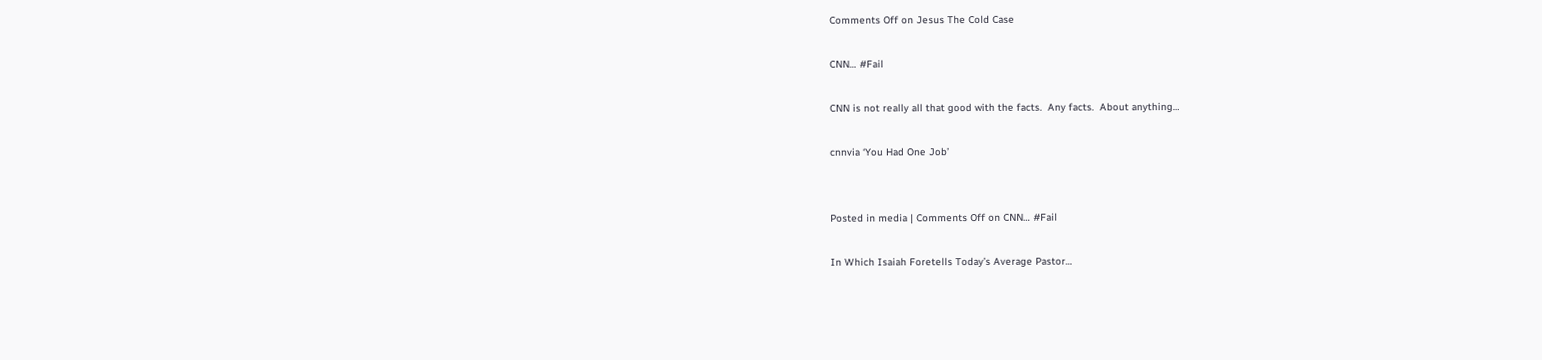Comments Off on Jesus The Cold Case

CNN… #Fail

CNN is not really all that good with the facts.  Any facts.  About anything…

cnnvia ‘You Had One Job’


Posted in media | Comments Off on CNN… #Fail

In Which Isaiah Foretells Today’s Average Pastor…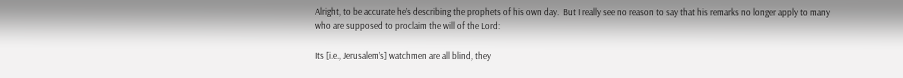Alright, to be accurate he’s describing the prophets of his own day.  But I really see no reason to say that his remarks no longer apply to many who are supposed to proclaim the will of the Lord:

Its [i.e., Jerusalem’s] watchmen are all blind, they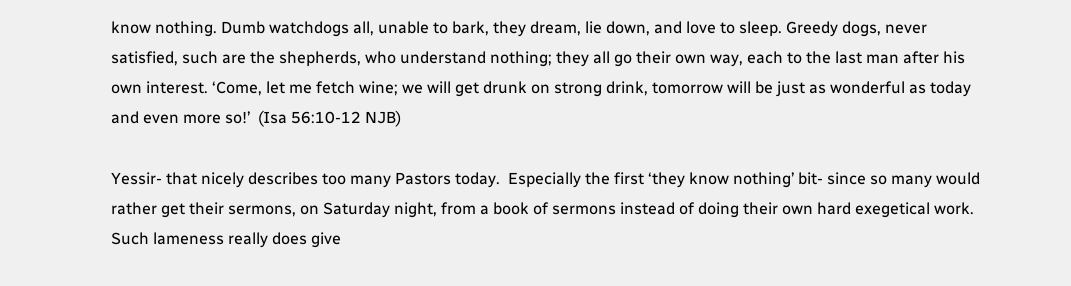know nothing. Dumb watchdogs all, unable to bark, they dream, lie down, and love to sleep. Greedy dogs, never satisfied, such are the shepherds, who understand nothing; they all go their own way, each to the last man after his own interest. ‘Come, let me fetch wine; we will get drunk on strong drink, tomorrow will be just as wonderful as today and even more so!’  (Isa 56:10-12 NJB)

Yessir- that nicely describes too many Pastors today.  Especially the first ‘they know nothing’ bit- since so many would rather get their sermons, on Saturday night, from a book of sermons instead of doing their own hard exegetical work.  Such lameness really does give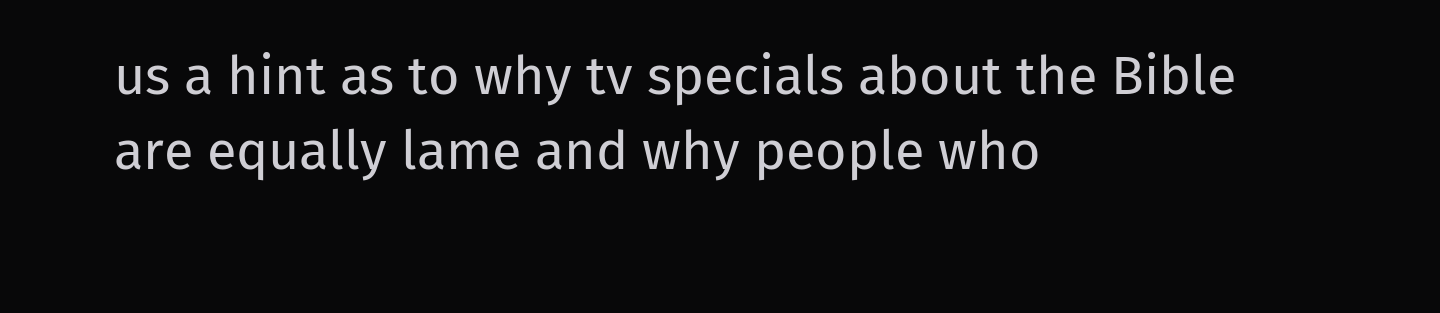us a hint as to why tv specials about the Bible are equally lame and why people who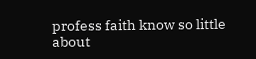profess faith know so little about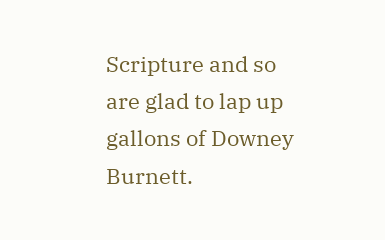Scripture and so are glad to lap up gallons of Downey Burnett.